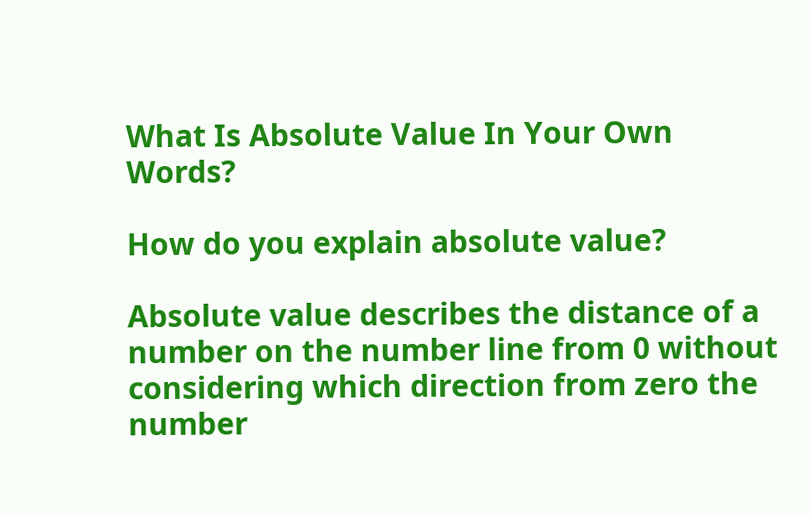What Is Absolute Value In Your Own Words?

How do you explain absolute value?

Absolute value describes the distance of a number on the number line from 0 without considering which direction from zero the number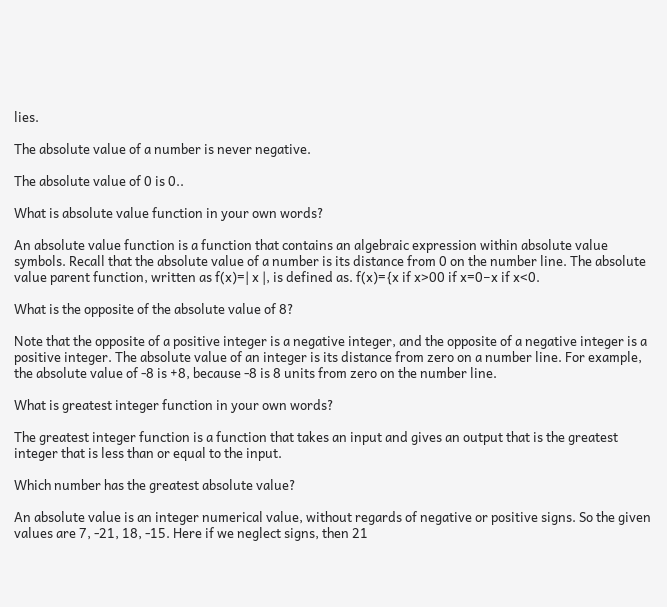lies.

The absolute value of a number is never negative.

The absolute value of 0 is 0..

What is absolute value function in your own words?

An absolute value function is a function that contains an algebraic expression within absolute value symbols. Recall that the absolute value of a number is its distance from 0 on the number line. The absolute value parent function, written as f(x)=| x |, is defined as. f(x)={x if x>00 if x=0−x if x<0.

What is the opposite of the absolute value of 8?

Note that the opposite of a positive integer is a negative integer, and the opposite of a negative integer is a positive integer. The absolute value of an integer is its distance from zero on a number line. For example, the absolute value of -8 is +8, because -8 is 8 units from zero on the number line.

What is greatest integer function in your own words?

The greatest integer function is a function that takes an input and gives an output that is the greatest integer that is less than or equal to the input.

Which number has the greatest absolute value?

An absolute value is an integer numerical value, without regards of negative or positive signs. So the given values are 7, -21, 18, -15. Here if we neglect signs, then 21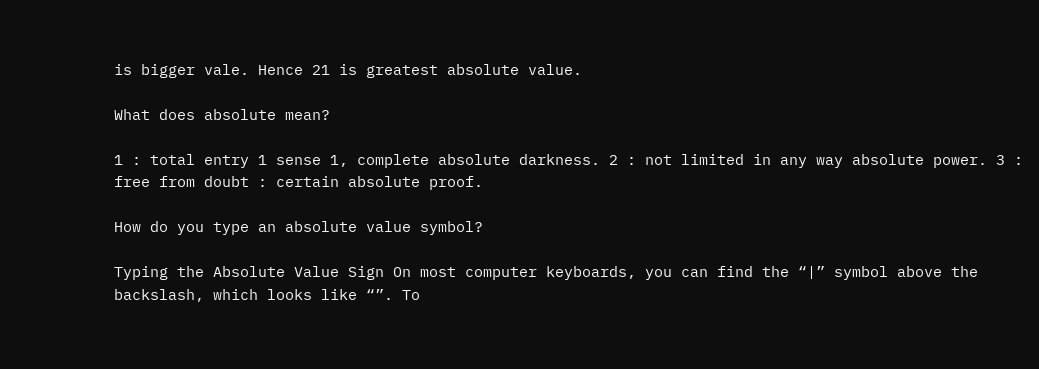is bigger vale. Hence 21 is greatest absolute value.

What does absolute mean?

1 : total entry 1 sense 1, complete absolute darkness. 2 : not limited in any way absolute power. 3 : free from doubt : certain absolute proof.

How do you type an absolute value symbol?

Typing the Absolute Value Sign On most computer keyboards, you can find the “|” symbol above the backslash, which looks like “”. To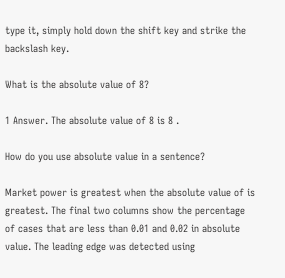type it, simply hold down the shift key and strike the backslash key.

What is the absolute value of 8?

1 Answer. The absolute value of 8 is 8 .

How do you use absolute value in a sentence?

Market power is greatest when the absolute value of is greatest. The final two columns show the percentage of cases that are less than 0.01 and 0.02 in absolute value. The leading edge was detected using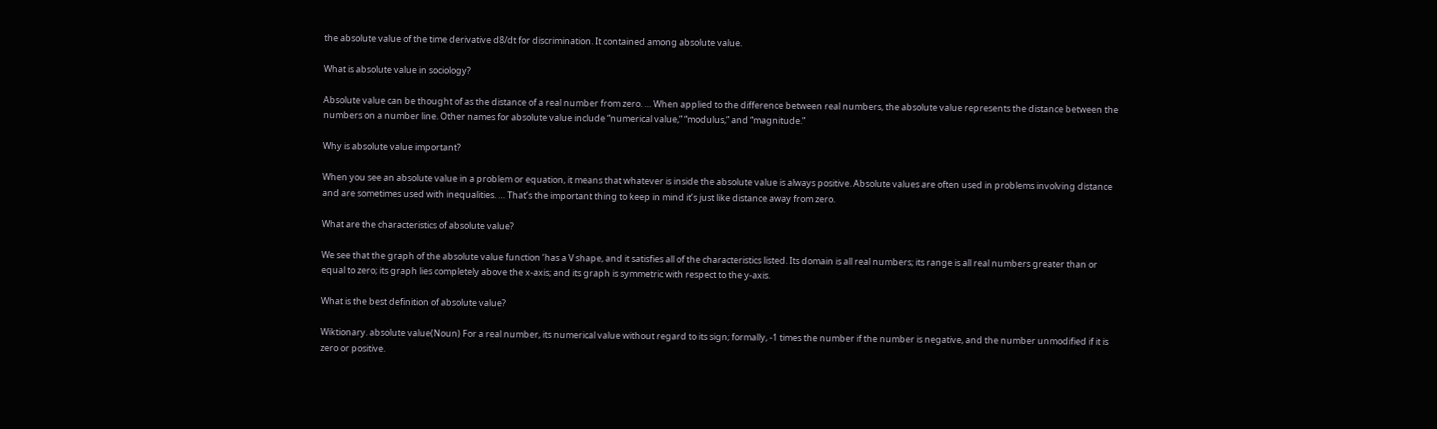the absolute value of the time derivative d8/dt for discrimination. It contained among absolute value.

What is absolute value in sociology?

Absolute value can be thought of as the distance of a real number from zero. … When applied to the difference between real numbers, the absolute value represents the distance between the numbers on a number line. Other names for absolute value include “numerical value,” “modulus,” and “magnitude.”

Why is absolute value important?

When you see an absolute value in a problem or equation, it means that whatever is inside the absolute value is always positive. Absolute values are often used in problems involving distance and are sometimes used with inequalities. … That’s the important thing to keep in mind it’s just like distance away from zero.

What are the characteristics of absolute value?

We see that the graph of the absolute value function ‘has a V shape, and it satisfies all of the characteristics listed. Its domain is all real numbers; its range is all real numbers greater than or equal to zero; its graph lies completely above the x-axis; and its graph is symmetric with respect to the y-axis.

What is the best definition of absolute value?

Wiktionary. absolute value(Noun) For a real number, its numerical value without regard to its sign; formally, -1 times the number if the number is negative, and the number unmodified if it is zero or positive.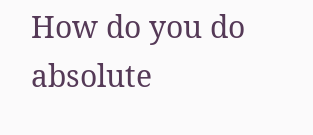How do you do absolute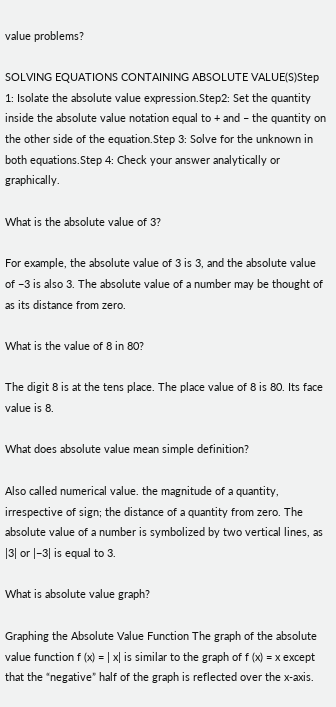value problems?

SOLVING EQUATIONS CONTAINING ABSOLUTE VALUE(S)Step 1: Isolate the absolute value expression.Step2: Set the quantity inside the absolute value notation equal to + and – the quantity on the other side of the equation.Step 3: Solve for the unknown in both equations.Step 4: Check your answer analytically or graphically.

What is the absolute value of 3?

For example, the absolute value of 3 is 3, and the absolute value of −3 is also 3. The absolute value of a number may be thought of as its distance from zero.

What is the value of 8 in 80?

The digit 8 is at the tens place. The place value of 8 is 80. Its face value is 8.

What does absolute value mean simple definition?

Also called numerical value. the magnitude of a quantity, irrespective of sign; the distance of a quantity from zero. The absolute value of a number is symbolized by two vertical lines, as |3| or |−3| is equal to 3.

What is absolute value graph?

Graphing the Absolute Value Function The graph of the absolute value function f (x) = | x| is similar to the graph of f (x) = x except that the “negative” half of the graph is reflected over the x-axis.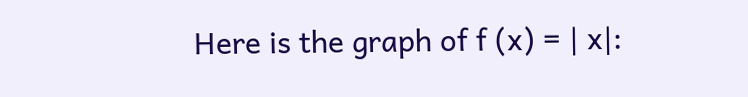Here is the graph of f (x) = | x|: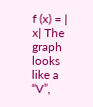f (x) = | x| The graph looks like a “V”,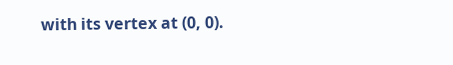with its vertex at (0, 0).